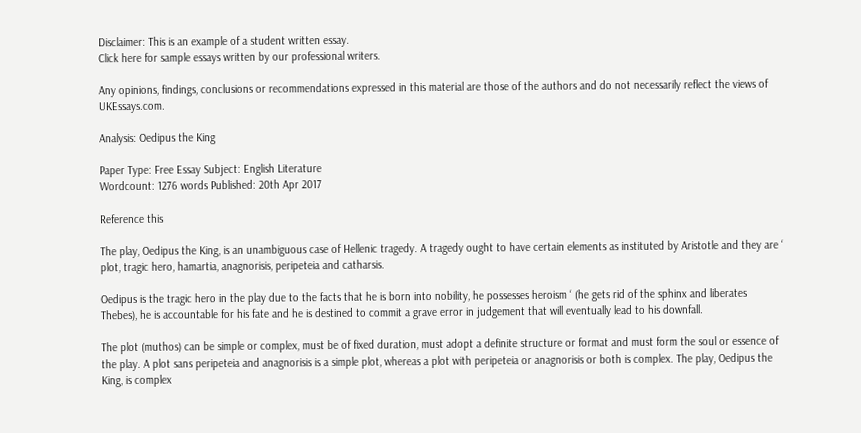Disclaimer: This is an example of a student written essay.
Click here for sample essays written by our professional writers.

Any opinions, findings, conclusions or recommendations expressed in this material are those of the authors and do not necessarily reflect the views of UKEssays.com.

Analysis: Oedipus the King

Paper Type: Free Essay Subject: English Literature
Wordcount: 1276 words Published: 20th Apr 2017

Reference this

The play, Oedipus the King, is an unambiguous case of Hellenic tragedy. A tragedy ought to have certain elements as instituted by Aristotle and they are ‘ plot, tragic hero, hamartia, anagnorisis, peripeteia and catharsis.

Oedipus is the tragic hero in the play due to the facts that he is born into nobility, he possesses heroism ‘ (he gets rid of the sphinx and liberates Thebes), he is accountable for his fate and he is destined to commit a grave error in judgement that will eventually lead to his downfall.

The plot (muthos) can be simple or complex, must be of fixed duration, must adopt a definite structure or format and must form the soul or essence of the play. A plot sans peripeteia and anagnorisis is a simple plot, whereas a plot with peripeteia or anagnorisis or both is complex. The play, Oedipus the King, is complex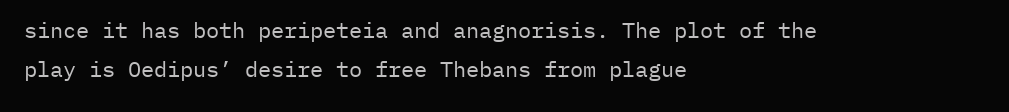since it has both peripeteia and anagnorisis. The plot of the play is Oedipus’ desire to free Thebans from plague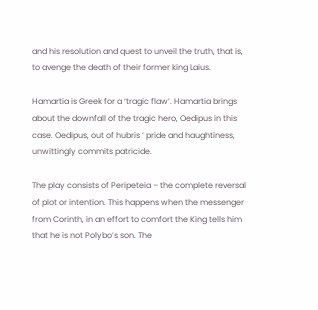and his resolution and quest to unveil the truth, that is, to avenge the death of their former king Laius.

Hamartia is Greek for a ‘tragic flaw’. Hamartia brings about the downfall of the tragic hero, Oedipus in this case. Oedipus, out of hubris ‘ pride and haughtiness, unwittingly commits patricide.

The play consists of Peripeteia – the complete reversal of plot or intention. This happens when the messenger from Corinth, in an effort to comfort the King tells him that he is not Polybo’s son. The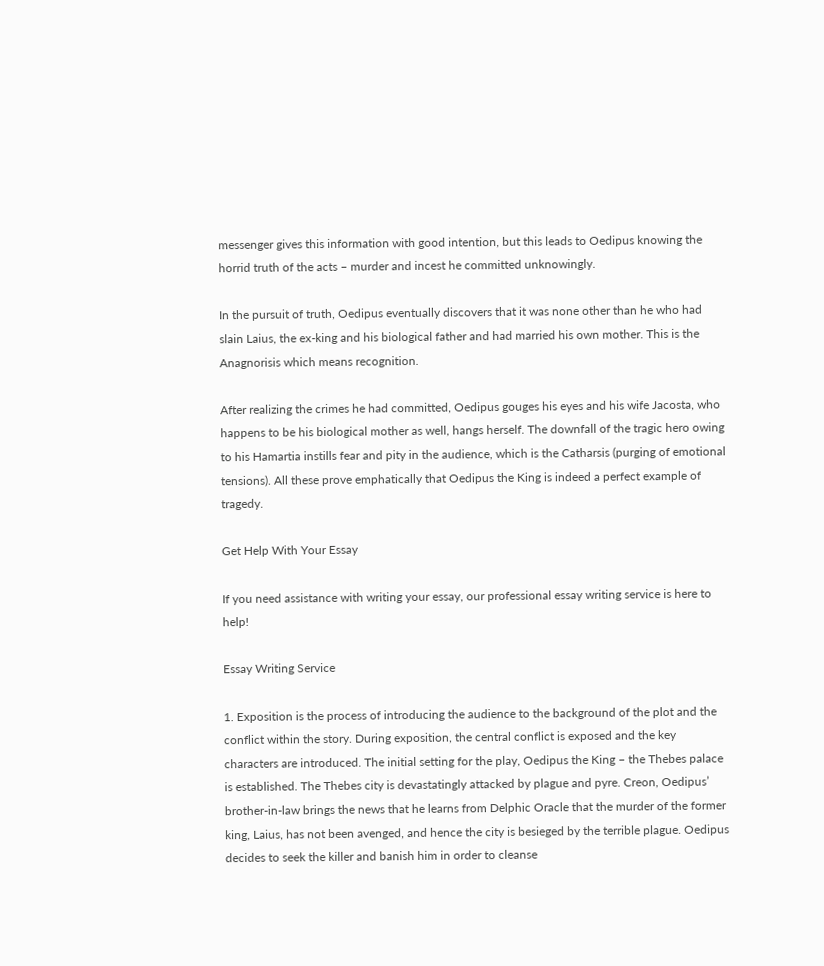messenger gives this information with good intention, but this leads to Oedipus knowing the horrid truth of the acts – murder and incest he committed unknowingly.

In the pursuit of truth, Oedipus eventually discovers that it was none other than he who had slain Laius, the ex-king and his biological father and had married his own mother. This is the Anagnorisis which means recognition.

After realizing the crimes he had committed, Oedipus gouges his eyes and his wife Jacosta, who happens to be his biological mother as well, hangs herself. The downfall of the tragic hero owing to his Hamartia instills fear and pity in the audience, which is the Catharsis (purging of emotional tensions). All these prove emphatically that Oedipus the King is indeed a perfect example of tragedy.

Get Help With Your Essay

If you need assistance with writing your essay, our professional essay writing service is here to help!

Essay Writing Service

1. Exposition is the process of introducing the audience to the background of the plot and the conflict within the story. During exposition, the central conflict is exposed and the key characters are introduced. The initial setting for the play, Oedipus the King – the Thebes palace is established. The Thebes city is devastatingly attacked by plague and pyre. Creon, Oedipus’ brother-in-law brings the news that he learns from Delphic Oracle that the murder of the former king, Laius, has not been avenged, and hence the city is besieged by the terrible plague. Oedipus decides to seek the killer and banish him in order to cleanse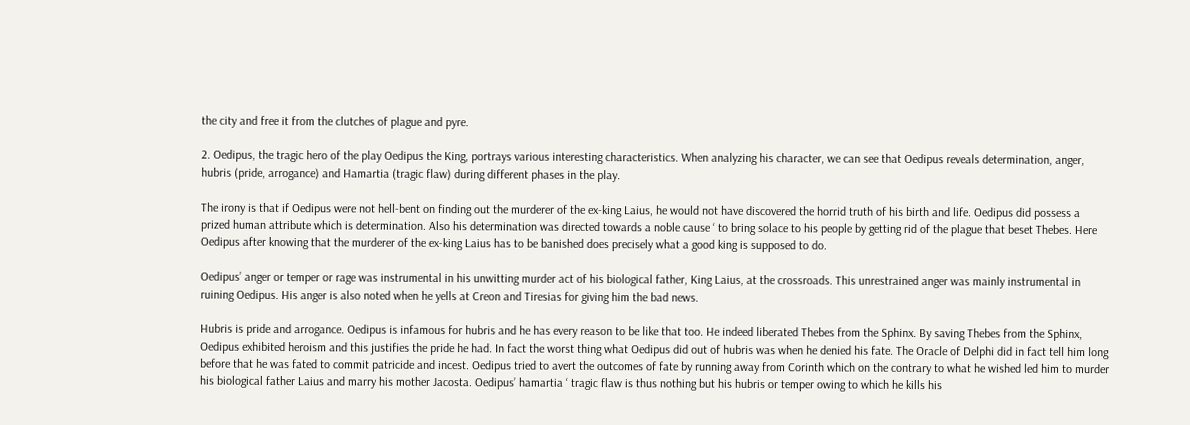the city and free it from the clutches of plague and pyre.

2. Oedipus, the tragic hero of the play Oedipus the King, portrays various interesting characteristics. When analyzing his character, we can see that Oedipus reveals determination, anger, hubris (pride, arrogance) and Hamartia (tragic flaw) during different phases in the play.

The irony is that if Oedipus were not hell-bent on finding out the murderer of the ex-king Laius, he would not have discovered the horrid truth of his birth and life. Oedipus did possess a prized human attribute which is determination. Also his determination was directed towards a noble cause ‘ to bring solace to his people by getting rid of the plague that beset Thebes. Here Oedipus after knowing that the murderer of the ex-king Laius has to be banished does precisely what a good king is supposed to do.

Oedipus’ anger or temper or rage was instrumental in his unwitting murder act of his biological father, King Laius, at the crossroads. This unrestrained anger was mainly instrumental in ruining Oedipus. His anger is also noted when he yells at Creon and Tiresias for giving him the bad news.

Hubris is pride and arrogance. Oedipus is infamous for hubris and he has every reason to be like that too. He indeed liberated Thebes from the Sphinx. By saving Thebes from the Sphinx, Oedipus exhibited heroism and this justifies the pride he had. In fact the worst thing what Oedipus did out of hubris was when he denied his fate. The Oracle of Delphi did in fact tell him long before that he was fated to commit patricide and incest. Oedipus tried to avert the outcomes of fate by running away from Corinth which on the contrary to what he wished led him to murder his biological father Laius and marry his mother Jacosta. Oedipus’ hamartia ‘ tragic flaw is thus nothing but his hubris or temper owing to which he kills his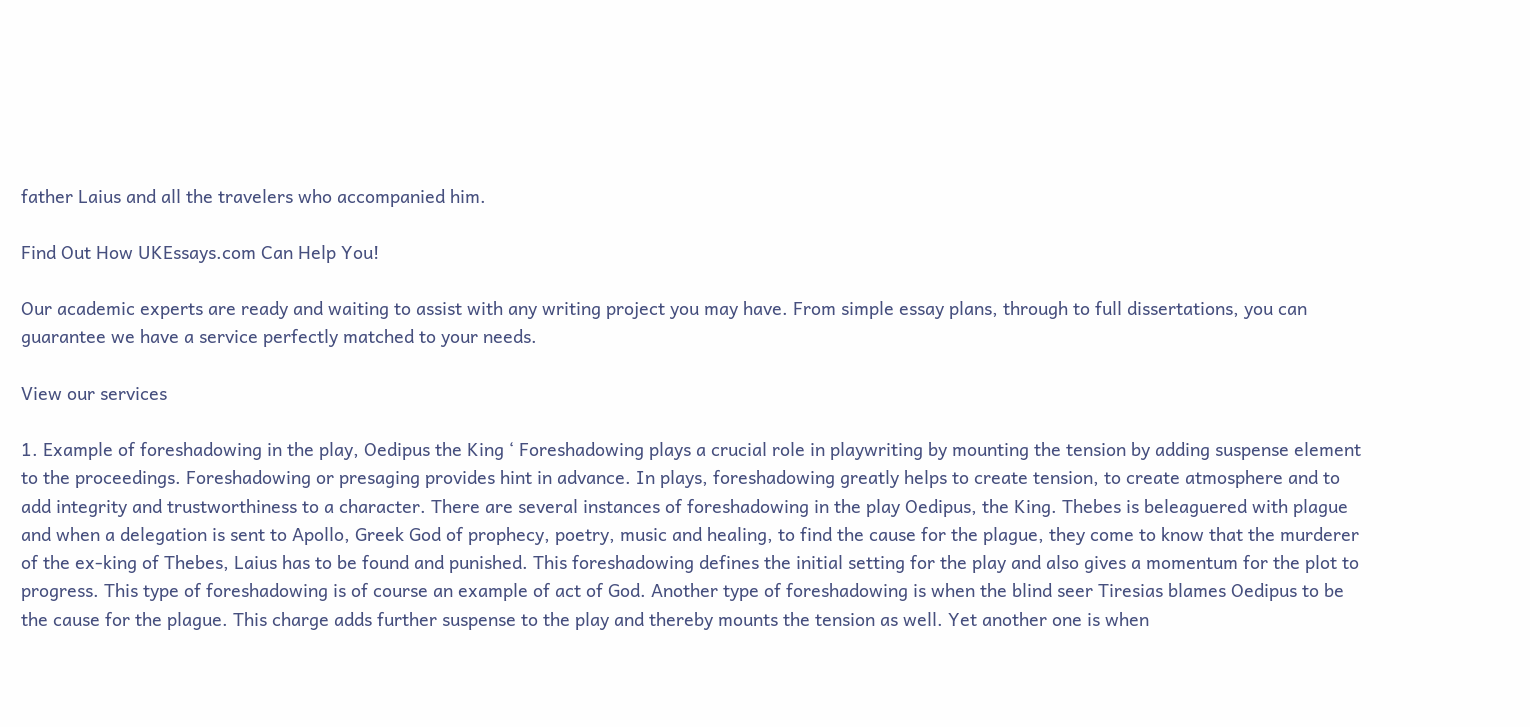father Laius and all the travelers who accompanied him.

Find Out How UKEssays.com Can Help You!

Our academic experts are ready and waiting to assist with any writing project you may have. From simple essay plans, through to full dissertations, you can guarantee we have a service perfectly matched to your needs.

View our services

1. Example of foreshadowing in the play, Oedipus the King ‘ Foreshadowing plays a crucial role in playwriting by mounting the tension by adding suspense element to the proceedings. Foreshadowing or presaging provides hint in advance. In plays, foreshadowing greatly helps to create tension, to create atmosphere and to add integrity and trustworthiness to a character. There are several instances of foreshadowing in the play Oedipus, the King. Thebes is beleaguered with plague and when a delegation is sent to Apollo, Greek God of prophecy, poetry, music and healing, to find the cause for the plague, they come to know that the murderer of the ex-king of Thebes, Laius has to be found and punished. This foreshadowing defines the initial setting for the play and also gives a momentum for the plot to progress. This type of foreshadowing is of course an example of act of God. Another type of foreshadowing is when the blind seer Tiresias blames Oedipus to be the cause for the plague. This charge adds further suspense to the play and thereby mounts the tension as well. Yet another one is when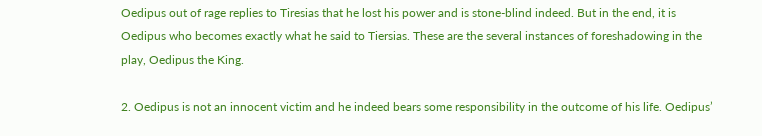Oedipus out of rage replies to Tiresias that he lost his power and is stone-blind indeed. But in the end, it is Oedipus who becomes exactly what he said to Tiersias. These are the several instances of foreshadowing in the play, Oedipus the King.

2. Oedipus is not an innocent victim and he indeed bears some responsibility in the outcome of his life. Oedipus’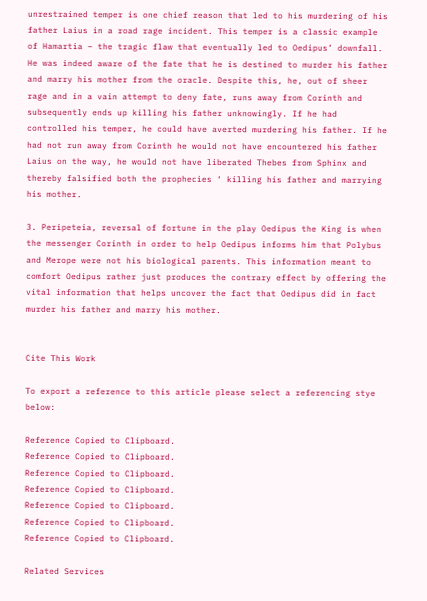unrestrained temper is one chief reason that led to his murdering of his father Laius in a road rage incident. This temper is a classic example of Hamartia – the tragic flaw that eventually led to Oedipus’ downfall. He was indeed aware of the fate that he is destined to murder his father and marry his mother from the oracle. Despite this, he, out of sheer rage and in a vain attempt to deny fate, runs away from Corinth and subsequently ends up killing his father unknowingly. If he had controlled his temper, he could have averted murdering his father. If he had not run away from Corinth he would not have encountered his father Laius on the way, he would not have liberated Thebes from Sphinx and thereby falsified both the prophecies ‘ killing his father and marrying his mother.

3. Peripeteia, reversal of fortune in the play Oedipus the King is when the messenger Corinth in order to help Oedipus informs him that Polybus and Merope were not his biological parents. This information meant to comfort Oedipus rather just produces the contrary effect by offering the vital information that helps uncover the fact that Oedipus did in fact murder his father and marry his mother.


Cite This Work

To export a reference to this article please select a referencing stye below:

Reference Copied to Clipboard.
Reference Copied to Clipboard.
Reference Copied to Clipboard.
Reference Copied to Clipboard.
Reference Copied to Clipboard.
Reference Copied to Clipboard.
Reference Copied to Clipboard.

Related Services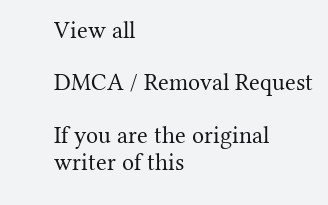View all

DMCA / Removal Request

If you are the original writer of this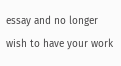essay and no longer wish to have your work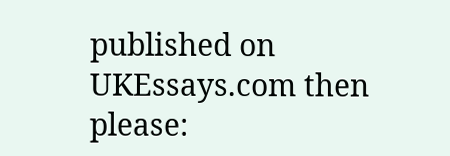published on UKEssays.com then please: